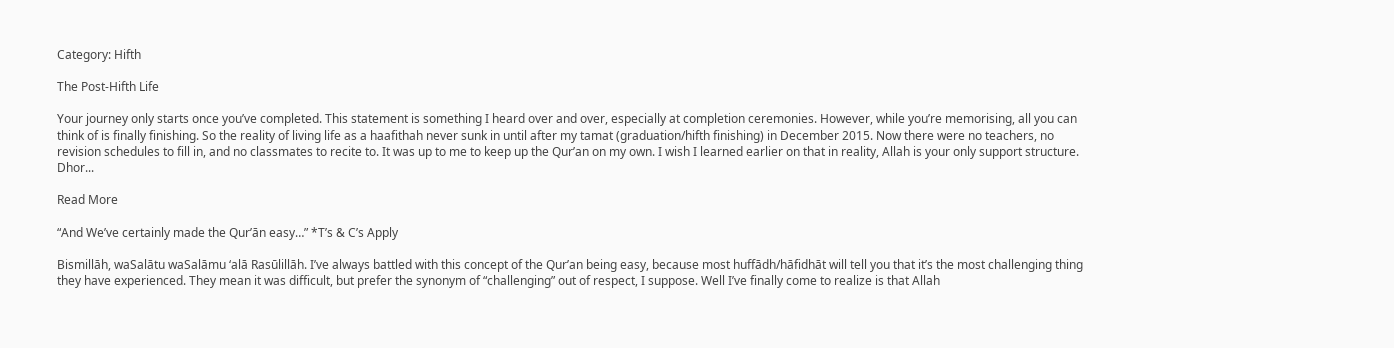Category: Hifth

The Post-Hifth Life

Your journey only starts once you’ve completed. This statement is something I heard over and over, especially at completion ceremonies. However, while you’re memorising, all you can think of is finally finishing. So the reality of living life as a haafithah never sunk in until after my tamat (graduation/hifth finishing) in December 2015. Now there were no teachers, no revision schedules to fill in, and no classmates to recite to. It was up to me to keep up the Qur’an on my own. I wish I learned earlier on that in reality, Allah is your only support structure. Dhor...

Read More

“And We’ve certainly made the Qur’ān easy…” *T’s & C’s Apply

Bismillāh, waSalātu waSalāmu ‘alā Rasūlillāh. I’ve always battled with this concept of the Qur’an being easy, because most huffādh/hāfidhāt will tell you that it’s the most challenging thing they have experienced. They mean it was difficult, but prefer the synonym of “challenging” out of respect, I suppose. Well I’ve finally come to realize is that Allah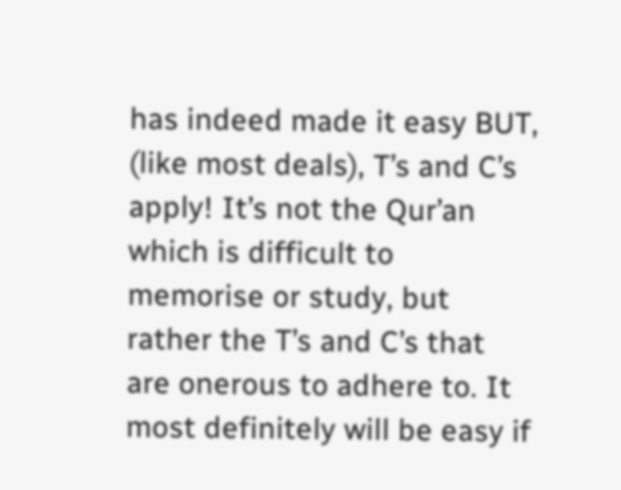has indeed made it easy BUT, (like most deals), T’s and C’s apply! It’s not the Qur’an which is difficult to memorise or study, but rather the T’s and C’s that are onerous to adhere to. It most definitely will be easy if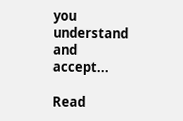you understand and accept...

Read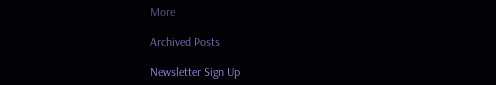More

Archived Posts

Newsletter Sign Up